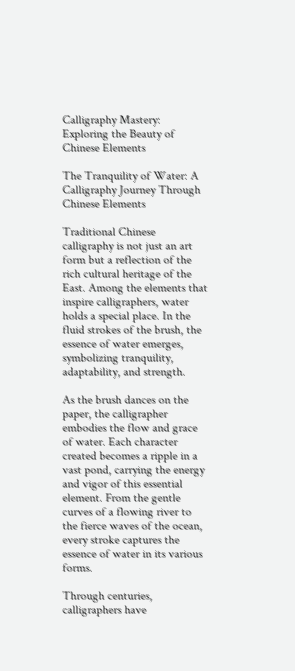Calligraphy Mastery: Exploring the Beauty of Chinese Elements

The Tranquility of Water: A Calligraphy Journey Through Chinese Elements

Traditional Chinese calligraphy is not just an art form but a reflection of the rich cultural heritage of the East. Among the elements that inspire calligraphers, water holds a special place. In the fluid strokes of the brush, the essence of water emerges, symbolizing tranquility, adaptability, and strength.

As the brush dances on the paper, the calligrapher embodies the flow and grace of water. Each character created becomes a ripple in a vast pond, carrying the energy and vigor of this essential element. From the gentle curves of a flowing river to the fierce waves of the ocean, every stroke captures the essence of water in its various forms.

Through centuries, calligraphers have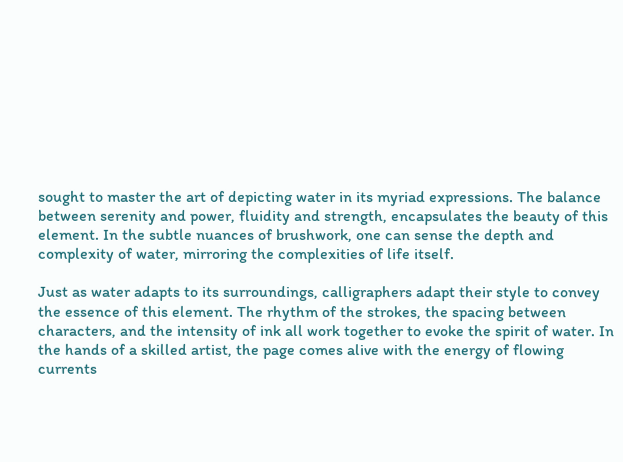sought to master the art of depicting water in its myriad expressions. The balance between serenity and power, fluidity and strength, encapsulates the beauty of this element. In the subtle nuances of brushwork, one can sense the depth and complexity of water, mirroring the complexities of life itself.

Just as water adapts to its surroundings, calligraphers adapt their style to convey the essence of this element. The rhythm of the strokes, the spacing between characters, and the intensity of ink all work together to evoke the spirit of water. In the hands of a skilled artist, the page comes alive with the energy of flowing currents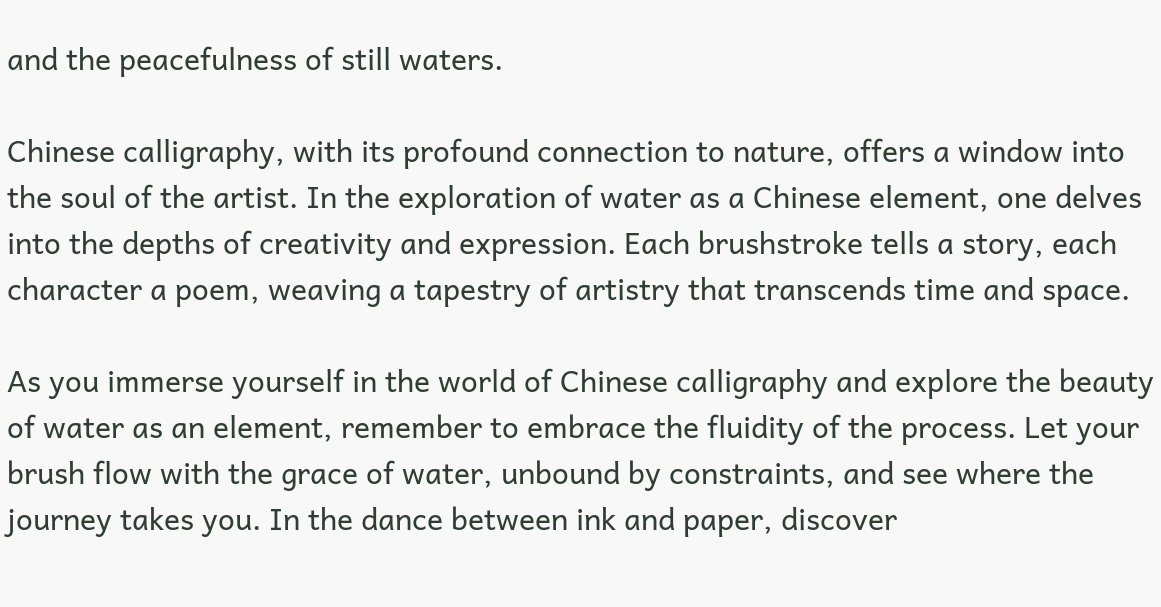and the peacefulness of still waters.

Chinese calligraphy, with its profound connection to nature, offers a window into the soul of the artist. In the exploration of water as a Chinese element, one delves into the depths of creativity and expression. Each brushstroke tells a story, each character a poem, weaving a tapestry of artistry that transcends time and space.

As you immerse yourself in the world of Chinese calligraphy and explore the beauty of water as an element, remember to embrace the fluidity of the process. Let your brush flow with the grace of water, unbound by constraints, and see where the journey takes you. In the dance between ink and paper, discover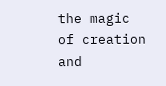the magic of creation and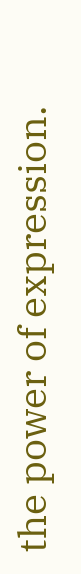the power of expression.